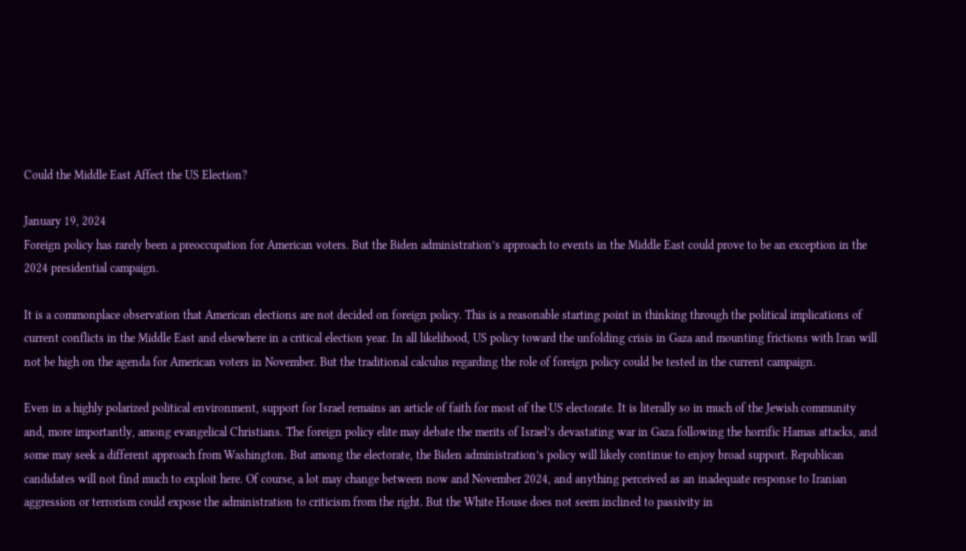Could the Middle East Affect the US Election?

January 19, 2024
Foreign policy has rarely been a preoccupation for American voters. But the Biden administration’s approach to events in the Middle East could prove to be an exception in the 2024 presidential campaign.

It is a commonplace observation that American elections are not decided on foreign policy. This is a reasonable starting point in thinking through the political implications of current conflicts in the Middle East and elsewhere in a critical election year. In all likelihood, US policy toward the unfolding crisis in Gaza and mounting frictions with Iran will not be high on the agenda for American voters in November. But the traditional calculus regarding the role of foreign policy could be tested in the current campaign.

Even in a highly polarized political environment, support for Israel remains an article of faith for most of the US electorate. It is literally so in much of the Jewish community and, more importantly, among evangelical Christians. The foreign policy elite may debate the merits of Israel’s devastating war in Gaza following the horrific Hamas attacks, and some may seek a different approach from Washington. But among the electorate, the Biden administration’s policy will likely continue to enjoy broad support. Republican candidates will not find much to exploit here. Of course, a lot may change between now and November 2024, and anything perceived as an inadequate response to Iranian aggression or terrorism could expose the administration to criticism from the right. But the White House does not seem inclined to passivity in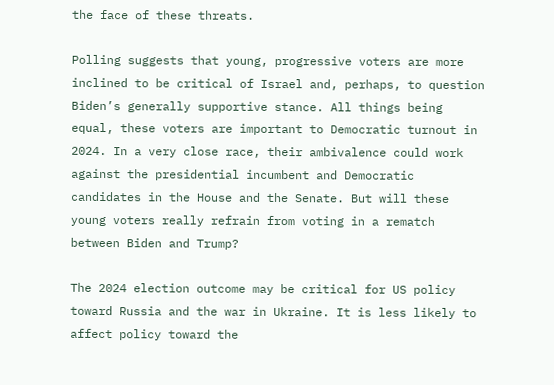the face of these threats.

Polling suggests that young, progressive voters are more inclined to be critical of Israel and, perhaps, to question Biden’s generally supportive stance. All things being equal, these voters are important to Democratic turnout in 2024. In a very close race, their ambivalence could work against the presidential incumbent and Democratic candidates in the House and the Senate. But will these young voters really refrain from voting in a rematch between Biden and Trump?

The 2024 election outcome may be critical for US policy toward Russia and the war in Ukraine. It is less likely to affect policy toward the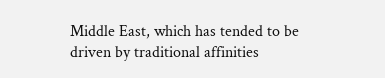Middle East, which has tended to be driven by traditional affinities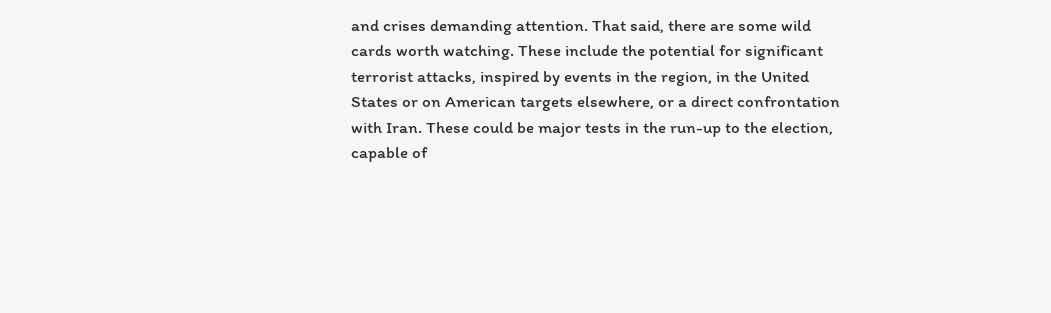and crises demanding attention. That said, there are some wild cards worth watching. These include the potential for significant terrorist attacks, inspired by events in the region, in the United States or on American targets elsewhere, or a direct confrontation with Iran. These could be major tests in the run-up to the election, capable of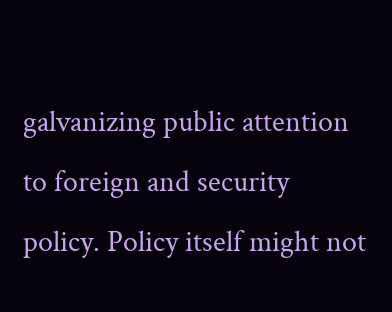galvanizing public attention to foreign and security policy. Policy itself might not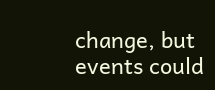change, but events could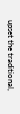upset the traditional,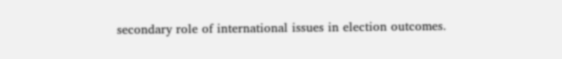secondary role of international issues in election outcomes.